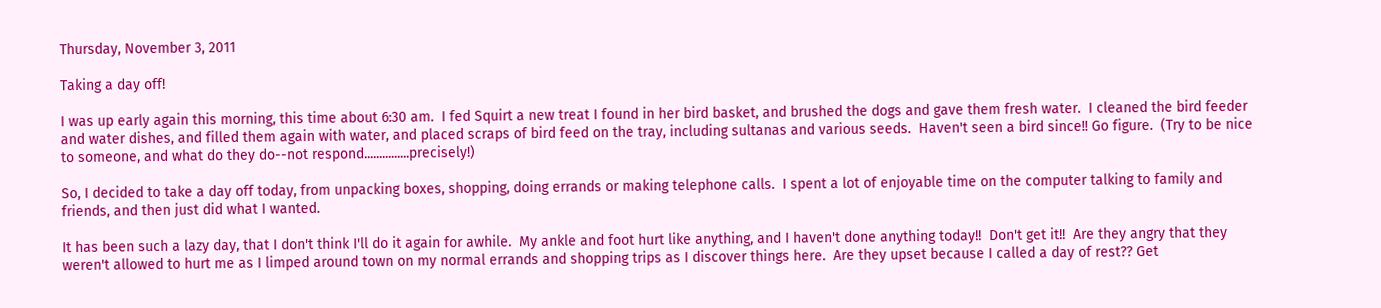Thursday, November 3, 2011

Taking a day off!

I was up early again this morning, this time about 6:30 am.  I fed Squirt a new treat I found in her bird basket, and brushed the dogs and gave them fresh water.  I cleaned the bird feeder and water dishes, and filled them again with water, and placed scraps of bird feed on the tray, including sultanas and various seeds.  Haven't seen a bird since!! Go figure.  (Try to be nice to someone, and what do they do--not respond...............precisely!)

So, I decided to take a day off today, from unpacking boxes, shopping, doing errands or making telephone calls.  I spent a lot of enjoyable time on the computer talking to family and friends, and then just did what I wanted.

It has been such a lazy day, that I don't think I'll do it again for awhile.  My ankle and foot hurt like anything, and I haven't done anything today!!  Don't get it!!  Are they angry that they weren't allowed to hurt me as I limped around town on my normal errands and shopping trips as I discover things here.  Are they upset because I called a day of rest?? Get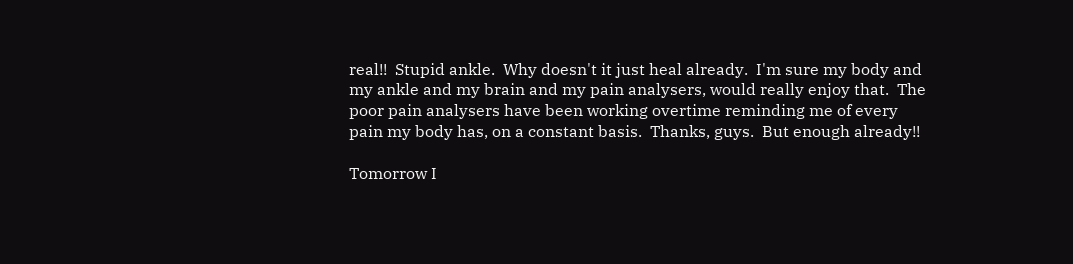real!!  Stupid ankle.  Why doesn't it just heal already.  I'm sure my body and my ankle and my brain and my pain analysers, would really enjoy that.  The poor pain analysers have been working overtime reminding me of every pain my body has, on a constant basis.  Thanks, guys.  But enough already!!

Tomorrow I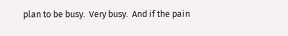plan to be busy.  Very busy.  And if the pain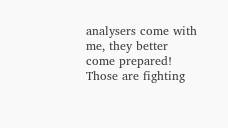analysers come with me, they better come prepared! Those are fighting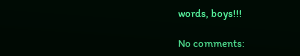words, boys!!!

No comments: